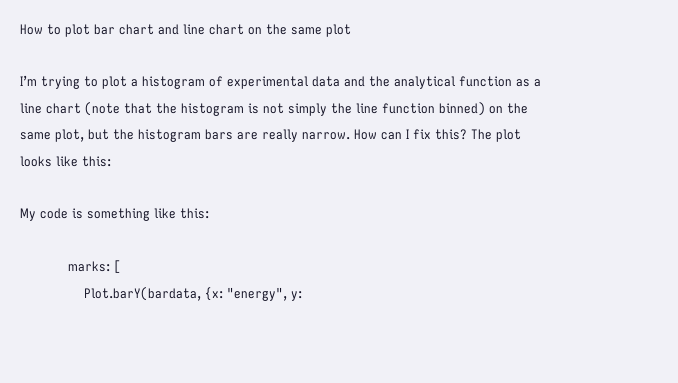How to plot bar chart and line chart on the same plot

I’m trying to plot a histogram of experimental data and the analytical function as a line chart (note that the histogram is not simply the line function binned) on the same plot, but the histogram bars are really narrow. How can I fix this? The plot looks like this:

My code is something like this:

            marks: [
                Plot.barY(bardata, {x: "energy", y: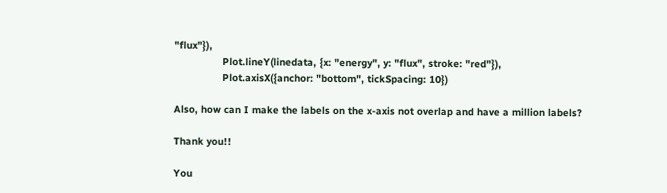"flux"}),
                Plot.lineY(linedata, {x: "energy", y: "flux", stroke: "red"}),
                Plot.axisX({anchor: "bottom", tickSpacing: 10})

Also, how can I make the labels on the x-axis not overlap and have a million labels?

Thank you!!

You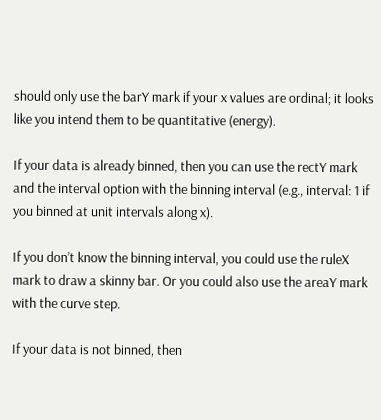should only use the barY mark if your x values are ordinal; it looks like you intend them to be quantitative (energy).

If your data is already binned, then you can use the rectY mark and the interval option with the binning interval (e.g., interval: 1 if you binned at unit intervals along x).

If you don’t know the binning interval, you could use the ruleX mark to draw a skinny bar. Or you could also use the areaY mark with the curve step.

If your data is not binned, then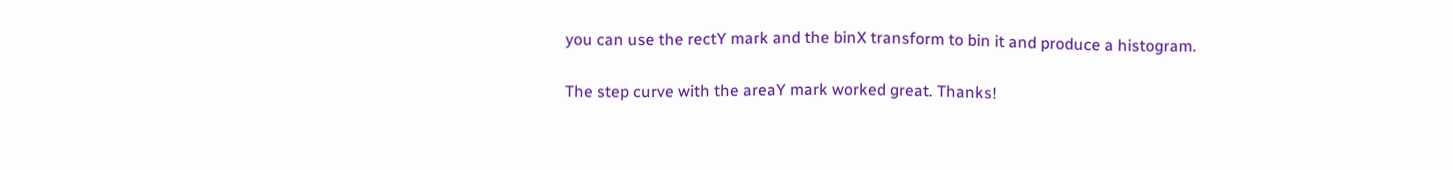you can use the rectY mark and the binX transform to bin it and produce a histogram.

The step curve with the areaY mark worked great. Thanks!